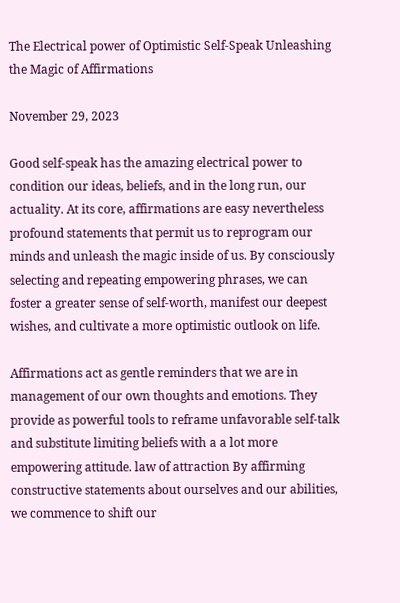The Electrical power of Optimistic Self-Speak Unleashing the Magic of Affirmations

November 29, 2023

Good self-speak has the amazing electrical power to condition our ideas, beliefs, and in the long run, our actuality. At its core, affirmations are easy nevertheless profound statements that permit us to reprogram our minds and unleash the magic inside of us. By consciously selecting and repeating empowering phrases, we can foster a greater sense of self-worth, manifest our deepest wishes, and cultivate a more optimistic outlook on life.

Affirmations act as gentle reminders that we are in management of our own thoughts and emotions. They provide as powerful tools to reframe unfavorable self-talk and substitute limiting beliefs with a a lot more empowering attitude. law of attraction By affirming constructive statements about ourselves and our abilities, we commence to shift our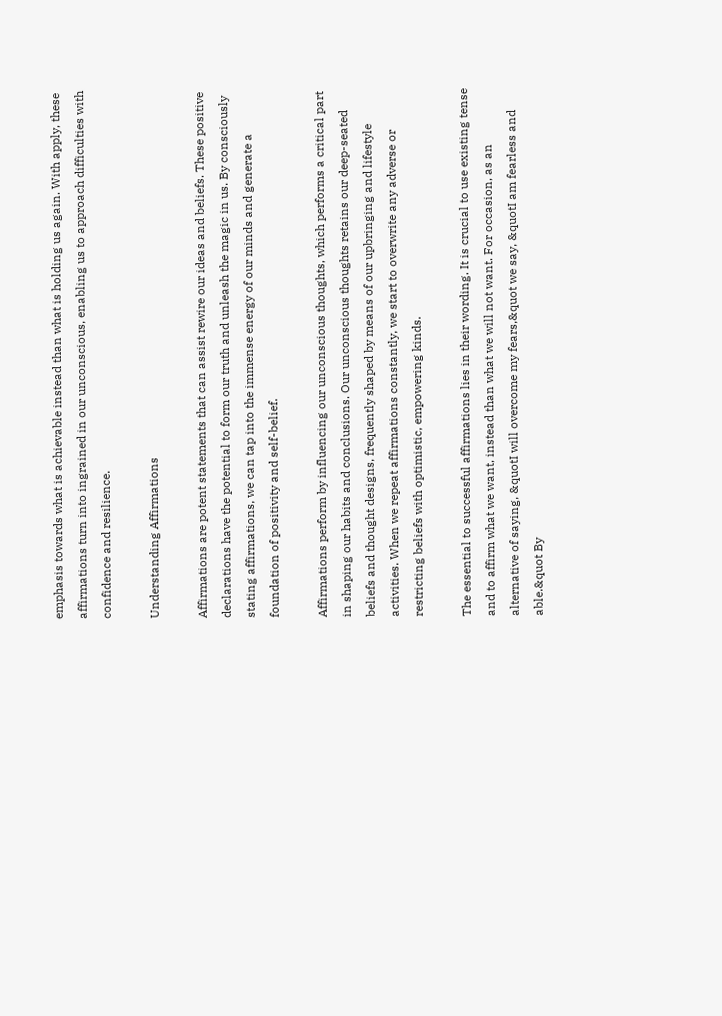emphasis towards what is achievable instead than what is holding us again. With apply, these affirmations turn into ingrained in our unconscious, enabling us to approach difficulties with confidence and resilience.

Understanding Affirmations

Affirmations are potent statements that can assist rewire our ideas and beliefs. These positive declarations have the potential to form our truth and unleash the magic in us. By consciously stating affirmations, we can tap into the immense energy of our minds and generate a foundation of positivity and self-belief.

Affirmations perform by influencing our unconscious thoughts, which performs a critical part in shaping our habits and conclusions. Our unconscious thoughts retains our deep-seated beliefs and thought designs, frequently shaped by means of our upbringing and lifestyle activities. When we repeat affirmations constantly, we start to overwrite any adverse or restricting beliefs with optimistic, empowering kinds.

The essential to successful affirmations lies in their wording. It is crucial to use existing tense and to affirm what we want, instead than what we will not want. For occasion, as an alternative of saying, &quotI will overcome my fears,&quot we say, &quotI am fearless and able.&quot By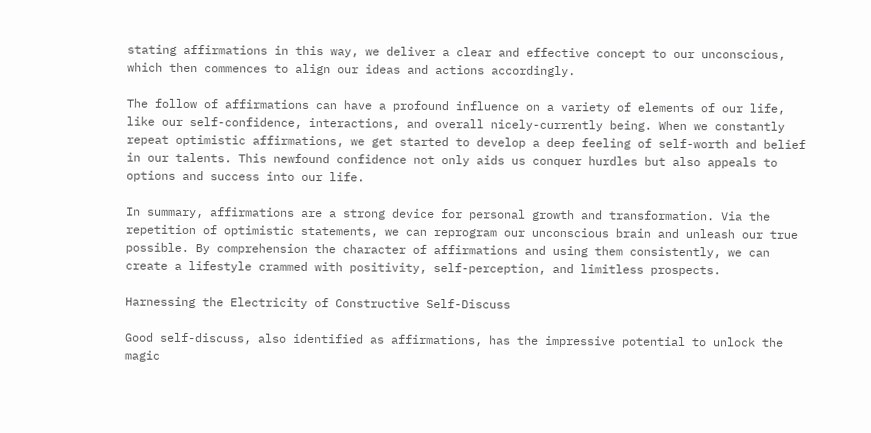stating affirmations in this way, we deliver a clear and effective concept to our unconscious, which then commences to align our ideas and actions accordingly.

The follow of affirmations can have a profound influence on a variety of elements of our life, like our self-confidence, interactions, and overall nicely-currently being. When we constantly repeat optimistic affirmations, we get started to develop a deep feeling of self-worth and belief in our talents. This newfound confidence not only aids us conquer hurdles but also appeals to options and success into our life.

In summary, affirmations are a strong device for personal growth and transformation. Via the repetition of optimistic statements, we can reprogram our unconscious brain and unleash our true possible. By comprehension the character of affirmations and using them consistently, we can create a lifestyle crammed with positivity, self-perception, and limitless prospects.

Harnessing the Electricity of Constructive Self-Discuss

Good self-discuss, also identified as affirmations, has the impressive potential to unlock the magic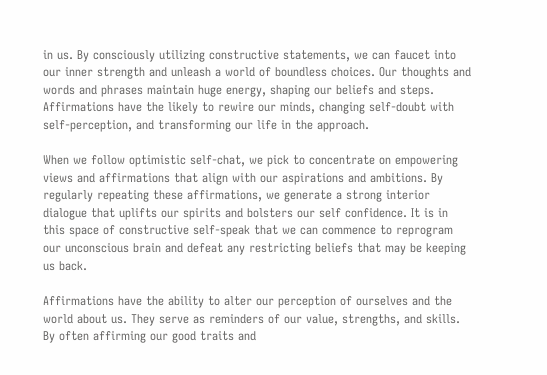in us. By consciously utilizing constructive statements, we can faucet into our inner strength and unleash a world of boundless choices. Our thoughts and words and phrases maintain huge energy, shaping our beliefs and steps. Affirmations have the likely to rewire our minds, changing self-doubt with self-perception, and transforming our life in the approach.

When we follow optimistic self-chat, we pick to concentrate on empowering views and affirmations that align with our aspirations and ambitions. By regularly repeating these affirmations, we generate a strong interior dialogue that uplifts our spirits and bolsters our self confidence. It is in this space of constructive self-speak that we can commence to reprogram our unconscious brain and defeat any restricting beliefs that may be keeping us back.

Affirmations have the ability to alter our perception of ourselves and the world about us. They serve as reminders of our value, strengths, and skills. By often affirming our good traits and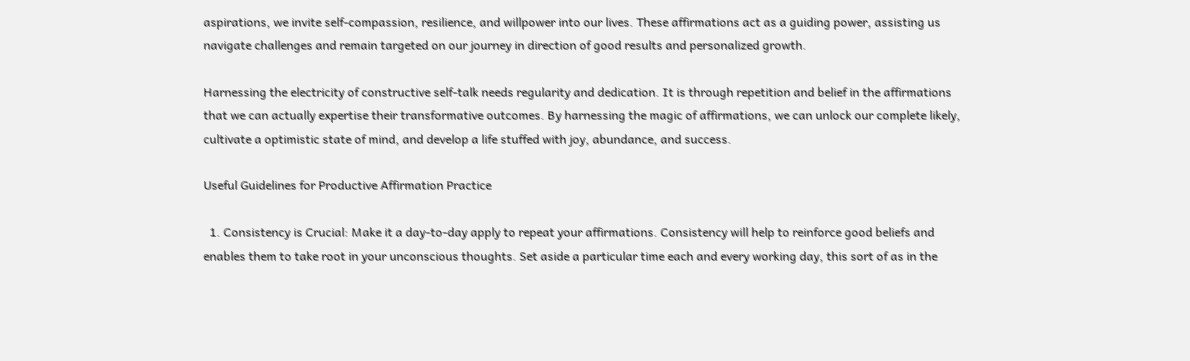aspirations, we invite self-compassion, resilience, and willpower into our lives. These affirmations act as a guiding power, assisting us navigate challenges and remain targeted on our journey in direction of good results and personalized growth.

Harnessing the electricity of constructive self-talk needs regularity and dedication. It is through repetition and belief in the affirmations that we can actually expertise their transformative outcomes. By harnessing the magic of affirmations, we can unlock our complete likely, cultivate a optimistic state of mind, and develop a life stuffed with joy, abundance, and success.

Useful Guidelines for Productive Affirmation Practice

  1. Consistency is Crucial: Make it a day-to-day apply to repeat your affirmations. Consistency will help to reinforce good beliefs and enables them to take root in your unconscious thoughts. Set aside a particular time each and every working day, this sort of as in the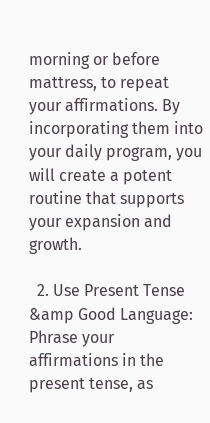morning or before mattress, to repeat your affirmations. By incorporating them into your daily program, you will create a potent routine that supports your expansion and growth.

  2. Use Present Tense &amp Good Language: Phrase your affirmations in the present tense, as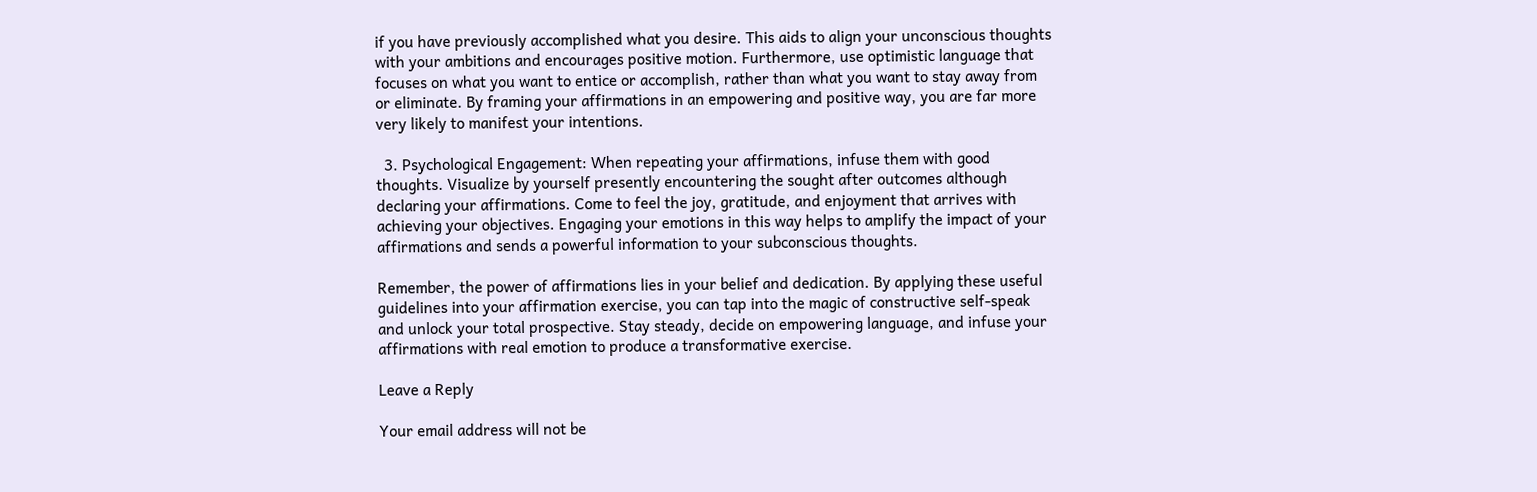if you have previously accomplished what you desire. This aids to align your unconscious thoughts with your ambitions and encourages positive motion. Furthermore, use optimistic language that focuses on what you want to entice or accomplish, rather than what you want to stay away from or eliminate. By framing your affirmations in an empowering and positive way, you are far more very likely to manifest your intentions.

  3. Psychological Engagement: When repeating your affirmations, infuse them with good thoughts. Visualize by yourself presently encountering the sought after outcomes although declaring your affirmations. Come to feel the joy, gratitude, and enjoyment that arrives with achieving your objectives. Engaging your emotions in this way helps to amplify the impact of your affirmations and sends a powerful information to your subconscious thoughts.

Remember, the power of affirmations lies in your belief and dedication. By applying these useful guidelines into your affirmation exercise, you can tap into the magic of constructive self-speak and unlock your total prospective. Stay steady, decide on empowering language, and infuse your affirmations with real emotion to produce a transformative exercise.

Leave a Reply

Your email address will not be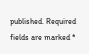published. Required fields are marked *